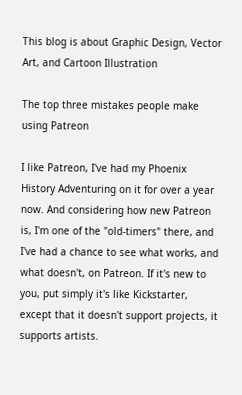This blog is about Graphic Design, Vector Art, and Cartoon Illustration

The top three mistakes people make using Patreon

I like Patreon, I've had my Phoenix History Adventuring on it for over a year now. And considering how new Patreon is, I'm one of the "old-timers" there, and I've had a chance to see what works, and what doesn't, on Patreon. If it's new to you, put simply it's like Kickstarter, except that it doesn't support projects, it supports artists.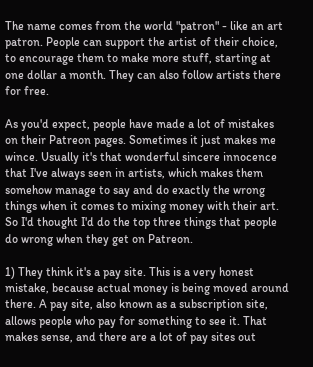The name comes from the world "patron" - like an art patron. People can support the artist of their choice, to encourage them to make more stuff, starting at one dollar a month. They can also follow artists there for free.

As you'd expect, people have made a lot of mistakes on their Patreon pages. Sometimes it just makes me wince. Usually it's that wonderful sincere innocence that I've always seen in artists, which makes them somehow manage to say and do exactly the wrong things when it comes to mixing money with their art. So I'd thought I'd do the top three things that people do wrong when they get on Patreon.

1) They think it's a pay site. This is a very honest mistake, because actual money is being moved around there. A pay site, also known as a subscription site, allows people who pay for something to see it. That makes sense, and there are a lot of pay sites out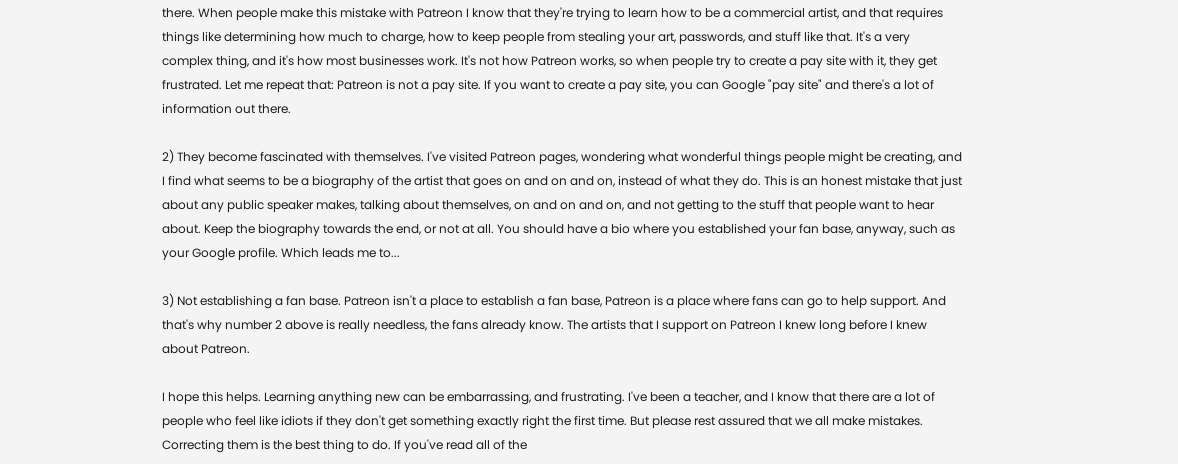there. When people make this mistake with Patreon I know that they're trying to learn how to be a commercial artist, and that requires things like determining how much to charge, how to keep people from stealing your art, passwords, and stuff like that. It's a very complex thing, and it's how most businesses work. It's not how Patreon works, so when people try to create a pay site with it, they get frustrated. Let me repeat that: Patreon is not a pay site. If you want to create a pay site, you can Google "pay site" and there's a lot of information out there.

2) They become fascinated with themselves. I've visited Patreon pages, wondering what wonderful things people might be creating, and I find what seems to be a biography of the artist that goes on and on and on, instead of what they do. This is an honest mistake that just about any public speaker makes, talking about themselves, on and on and on, and not getting to the stuff that people want to hear about. Keep the biography towards the end, or not at all. You should have a bio where you established your fan base, anyway, such as your Google profile. Which leads me to...

3) Not establishing a fan base. Patreon isn't a place to establish a fan base, Patreon is a place where fans can go to help support. And that's why number 2 above is really needless, the fans already know. The artists that I support on Patreon I knew long before I knew about Patreon.

I hope this helps. Learning anything new can be embarrassing, and frustrating. I've been a teacher, and I know that there are a lot of people who feel like idiots if they don't get something exactly right the first time. But please rest assured that we all make mistakes. Correcting them is the best thing to do. If you've read all of the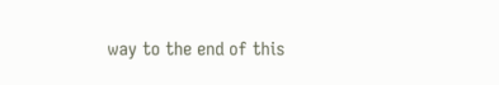way to the end of this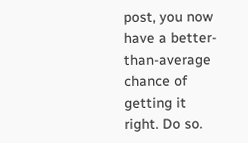post, you now have a better-than-average chance of getting it right. Do so.